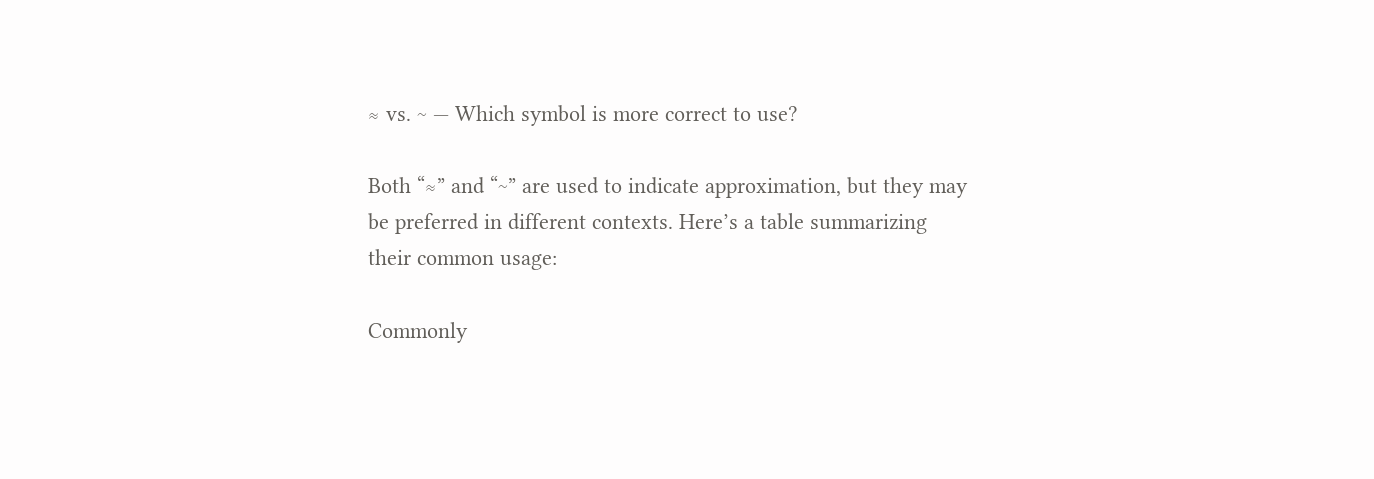≈ vs. ~ — Which symbol is more correct to use?

Both “≈” and “~” are used to indicate approximation, but they may be preferred in different contexts. Here’s a table summarizing their common usage:

Commonly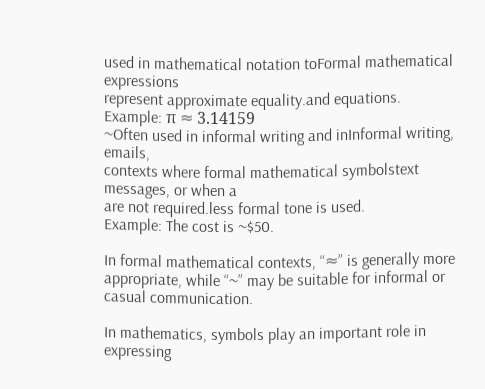used in mathematical notation toFormal mathematical expressions
represent approximate equality.and equations.
Example: π ≈ 3.14159
~Often used in informal writing and inInformal writing, emails,
contexts where formal mathematical symbolstext messages, or when a
are not required.less formal tone is used.
Example: The cost is ~$50.

In formal mathematical contexts, “≈” is generally more appropriate, while “~” may be suitable for informal or casual communication.

In mathematics, symbols play an important role in expressing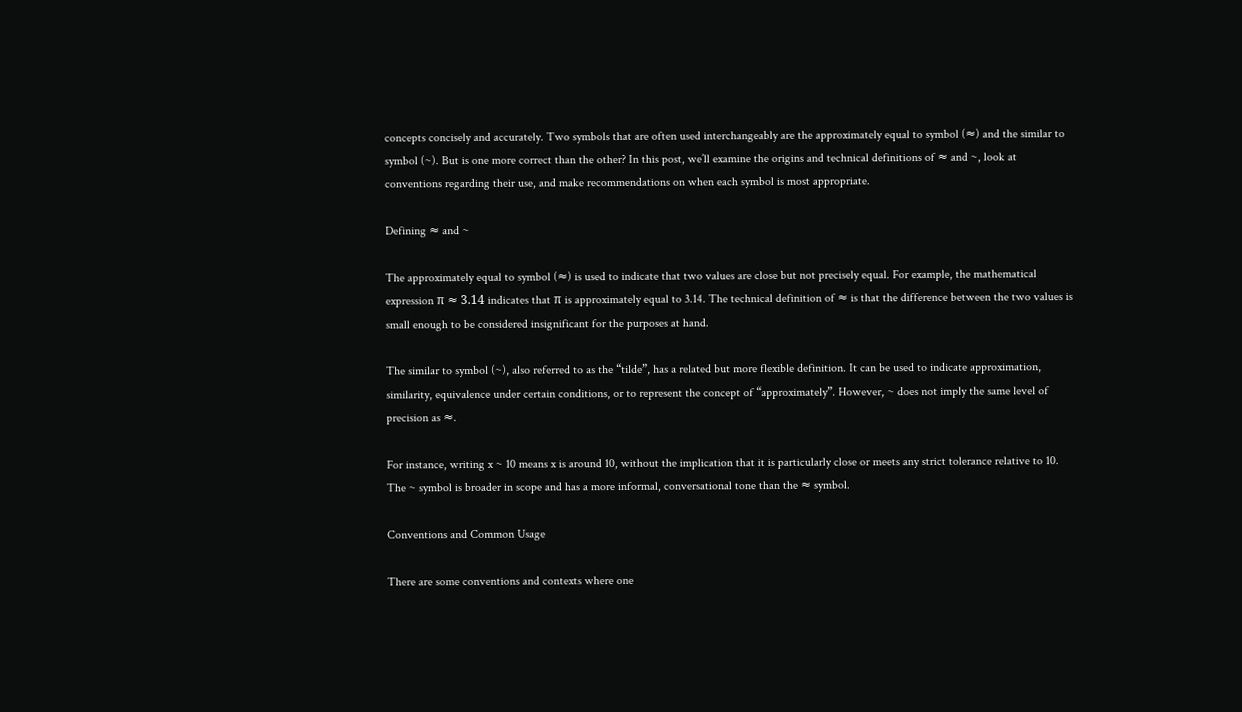concepts concisely and accurately. Two symbols that are often used interchangeably are the approximately equal to symbol (≈) and the similar to symbol (~). But is one more correct than the other? In this post, we’ll examine the origins and technical definitions of ≈ and ~, look at conventions regarding their use, and make recommendations on when each symbol is most appropriate.

Defining ≈ and ~

The approximately equal to symbol (≈) is used to indicate that two values are close but not precisely equal. For example, the mathematical expression π ≈ 3.14 indicates that π is approximately equal to 3.14. The technical definition of ≈ is that the difference between the two values is small enough to be considered insignificant for the purposes at hand.

The similar to symbol (~), also referred to as the “tilde”, has a related but more flexible definition. It can be used to indicate approximation, similarity, equivalence under certain conditions, or to represent the concept of “approximately”. However, ~ does not imply the same level of precision as ≈.

For instance, writing x ~ 10 means x is around 10, without the implication that it is particularly close or meets any strict tolerance relative to 10. The ~ symbol is broader in scope and has a more informal, conversational tone than the ≈ symbol.

Conventions and Common Usage

There are some conventions and contexts where one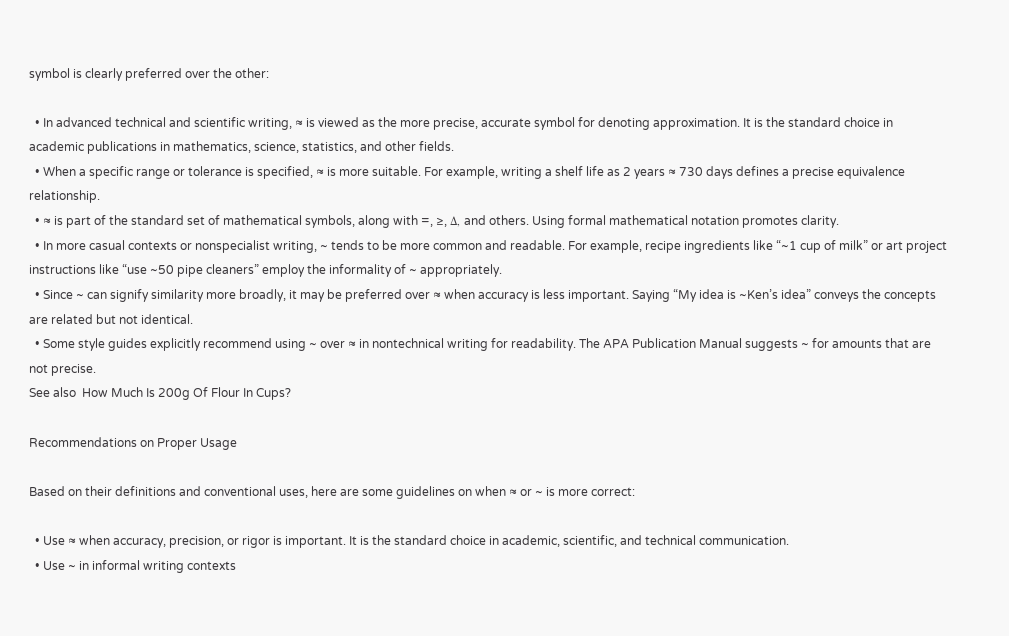symbol is clearly preferred over the other:

  • In advanced technical and scientific writing, ≈ is viewed as the more precise, accurate symbol for denoting approximation. It is the standard choice in academic publications in mathematics, science, statistics, and other fields.
  • When a specific range or tolerance is specified, ≈ is more suitable. For example, writing a shelf life as 2 years ≈ 730 days defines a precise equivalence relationship.
  • ≈ is part of the standard set of mathematical symbols, along with =, ≥, Δ, and others. Using formal mathematical notation promotes clarity.
  • In more casual contexts or nonspecialist writing, ~ tends to be more common and readable. For example, recipe ingredients like “~1 cup of milk” or art project instructions like “use ~50 pipe cleaners” employ the informality of ~ appropriately.
  • Since ~ can signify similarity more broadly, it may be preferred over ≈ when accuracy is less important. Saying “My idea is ~Ken’s idea” conveys the concepts are related but not identical.
  • Some style guides explicitly recommend using ~ over ≈ in nontechnical writing for readability. The APA Publication Manual suggests ~ for amounts that are not precise.
See also  How Much Is 200g Of Flour In Cups?

Recommendations on Proper Usage

Based on their definitions and conventional uses, here are some guidelines on when ≈ or ~ is more correct:

  • Use ≈ when accuracy, precision, or rigor is important. It is the standard choice in academic, scientific, and technical communication.
  • Use ~ in informal writing contexts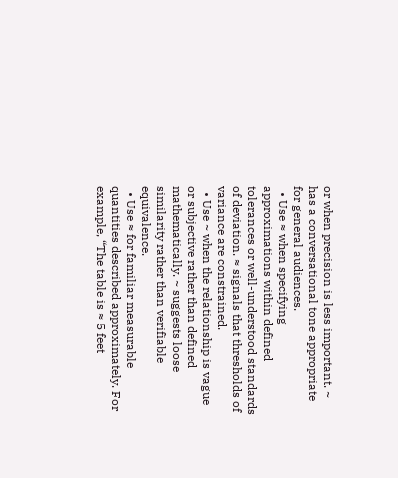or when precision is less important. ~ has a conversational tone appropriate for general audiences.
  • Use ≈ when specifying approximations within defined tolerances or well-understood standards of deviation. ≈ signals that thresholds of variance are constrained.
  • Use ~ when the relationship is vague or subjective rather than defined mathematically. ~ suggests loose similarity rather than verifiable equivalence.
  • Use ≈ for familiar measurable quantities described approximately. For example, “The table is ≈ 5 feet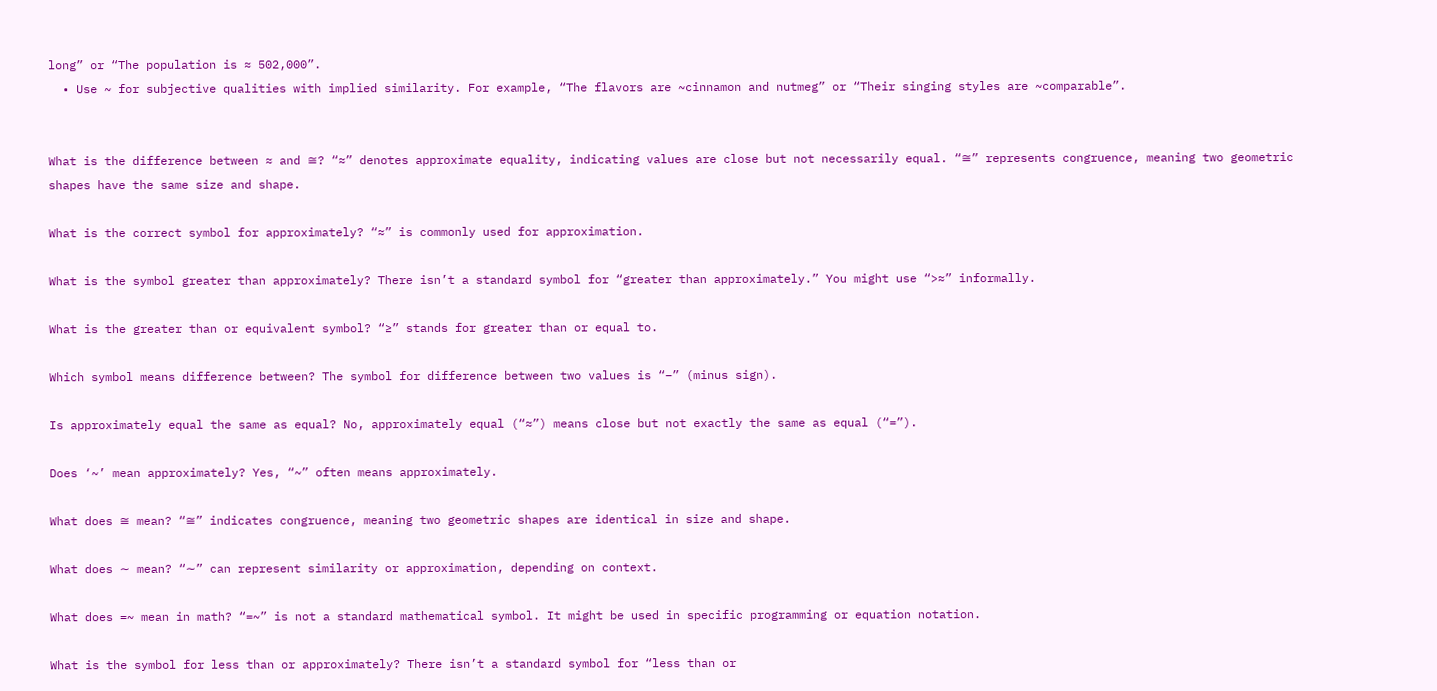long” or “The population is ≈ 502,000”.
  • Use ~ for subjective qualities with implied similarity. For example, “The flavors are ~cinnamon and nutmeg” or “Their singing styles are ~comparable”.


What is the difference between ≈ and ≅? “≈” denotes approximate equality, indicating values are close but not necessarily equal. “≅” represents congruence, meaning two geometric shapes have the same size and shape.

What is the correct symbol for approximately? “≈” is commonly used for approximation.

What is the symbol greater than approximately? There isn’t a standard symbol for “greater than approximately.” You might use “>≈” informally.

What is the greater than or equivalent symbol? “≥” stands for greater than or equal to.

Which symbol means difference between? The symbol for difference between two values is “−” (minus sign).

Is approximately equal the same as equal? No, approximately equal (“≈”) means close but not exactly the same as equal (“=”).

Does ‘~’ mean approximately? Yes, “~” often means approximately.

What does ≅ mean? “≅” indicates congruence, meaning two geometric shapes are identical in size and shape.

What does ∼ mean? “∼” can represent similarity or approximation, depending on context.

What does =~ mean in math? “=~” is not a standard mathematical symbol. It might be used in specific programming or equation notation.

What is the symbol for less than or approximately? There isn’t a standard symbol for “less than or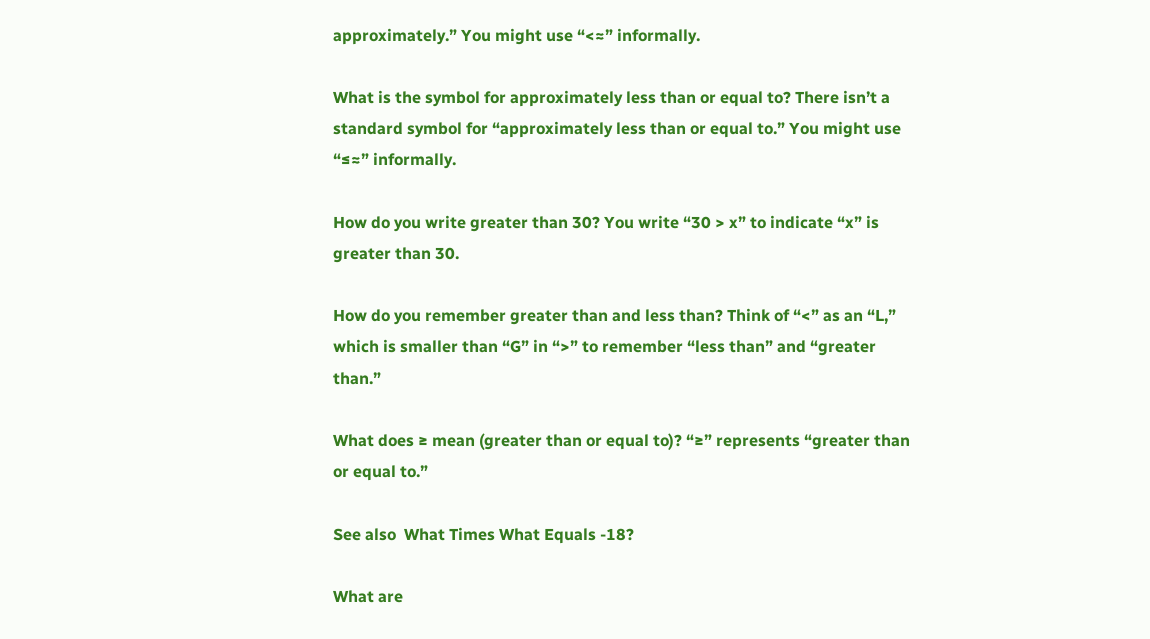approximately.” You might use “<≈” informally.

What is the symbol for approximately less than or equal to? There isn’t a standard symbol for “approximately less than or equal to.” You might use “≤≈” informally.

How do you write greater than 30? You write “30 > x” to indicate “x” is greater than 30.

How do you remember greater than and less than? Think of “<” as an “L,” which is smaller than “G” in “>” to remember “less than” and “greater than.”

What does ≥ mean (greater than or equal to)? “≥” represents “greater than or equal to.”

See also  What Times What Equals -18?

What are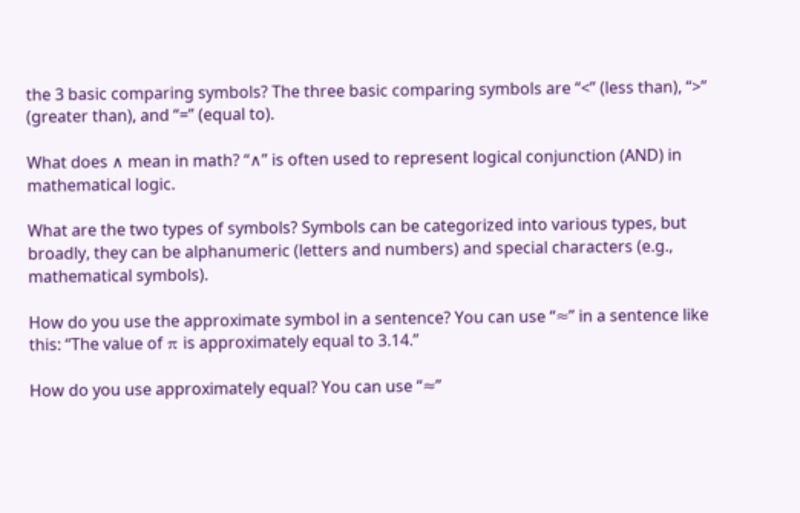the 3 basic comparing symbols? The three basic comparing symbols are “<” (less than), “>” (greater than), and “=” (equal to).

What does ∧ mean in math? “∧” is often used to represent logical conjunction (AND) in mathematical logic.

What are the two types of symbols? Symbols can be categorized into various types, but broadly, they can be alphanumeric (letters and numbers) and special characters (e.g., mathematical symbols).

How do you use the approximate symbol in a sentence? You can use “≈” in a sentence like this: “The value of π is approximately equal to 3.14.”

How do you use approximately equal? You can use “≈”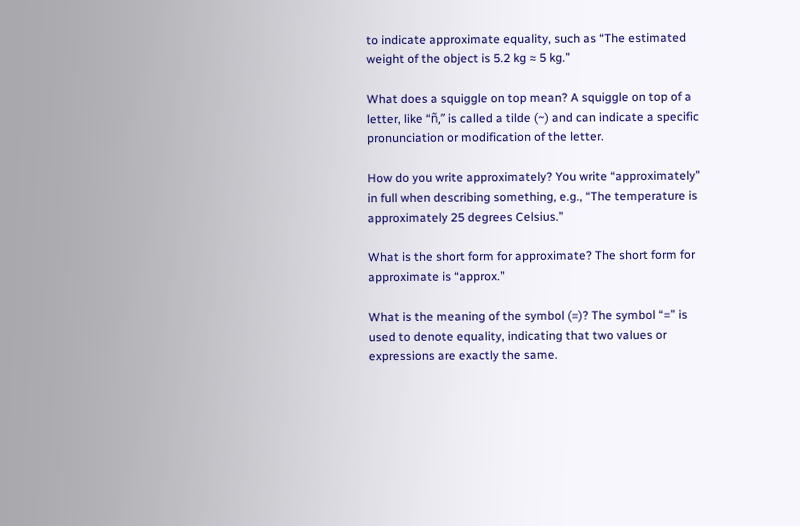to indicate approximate equality, such as “The estimated weight of the object is 5.2 kg ≈ 5 kg.”

What does a squiggle on top mean? A squiggle on top of a letter, like “ñ,” is called a tilde (~) and can indicate a specific pronunciation or modification of the letter.

How do you write approximately? You write “approximately” in full when describing something, e.g., “The temperature is approximately 25 degrees Celsius.”

What is the short form for approximate? The short form for approximate is “approx.”

What is the meaning of the symbol (=)? The symbol “=” is used to denote equality, indicating that two values or expressions are exactly the same.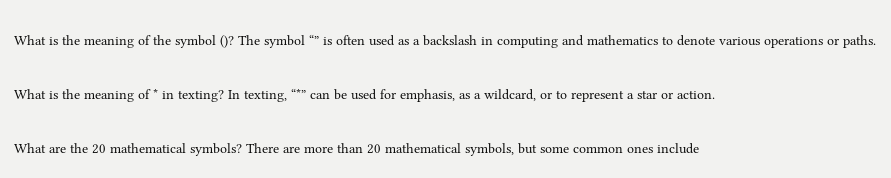What is the meaning of the symbol ()? The symbol “” is often used as a backslash in computing and mathematics to denote various operations or paths.

What is the meaning of * in texting? In texting, “*” can be used for emphasis, as a wildcard, or to represent a star or action.

What are the 20 mathematical symbols? There are more than 20 mathematical symbols, but some common ones include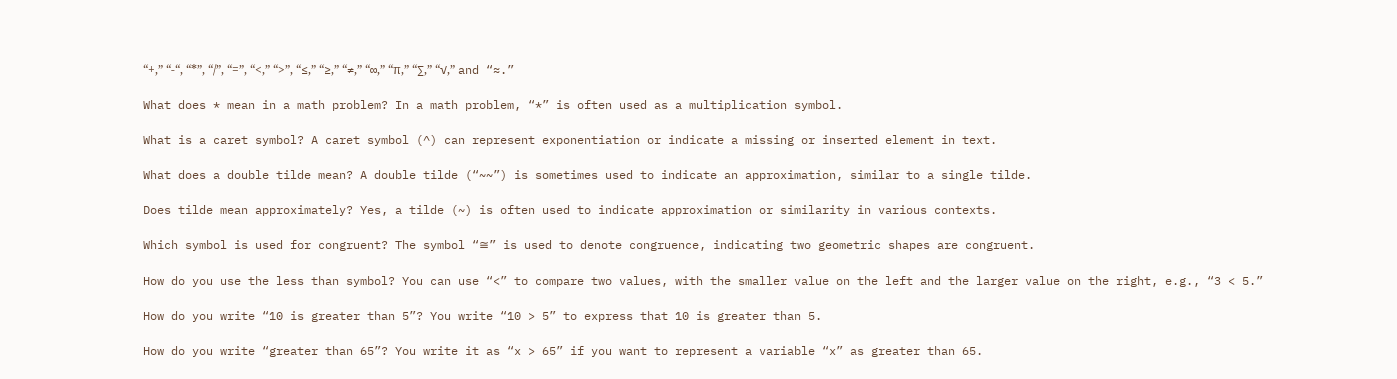“+,” “-“, “*”, “/”, “=”, “<,” “>”, “≤,” “≥,” “≠,” “∞,” “π,” “∑,” “√,” and “≈.”

What does * mean in a math problem? In a math problem, “*” is often used as a multiplication symbol.

What is a caret symbol? A caret symbol (^) can represent exponentiation or indicate a missing or inserted element in text.

What does a double tilde mean? A double tilde (“~~”) is sometimes used to indicate an approximation, similar to a single tilde.

Does tilde mean approximately? Yes, a tilde (~) is often used to indicate approximation or similarity in various contexts.

Which symbol is used for congruent? The symbol “≅” is used to denote congruence, indicating two geometric shapes are congruent.

How do you use the less than symbol? You can use “<” to compare two values, with the smaller value on the left and the larger value on the right, e.g., “3 < 5.”

How do you write “10 is greater than 5”? You write “10 > 5” to express that 10 is greater than 5.

How do you write “greater than 65”? You write it as “x > 65” if you want to represent a variable “x” as greater than 65.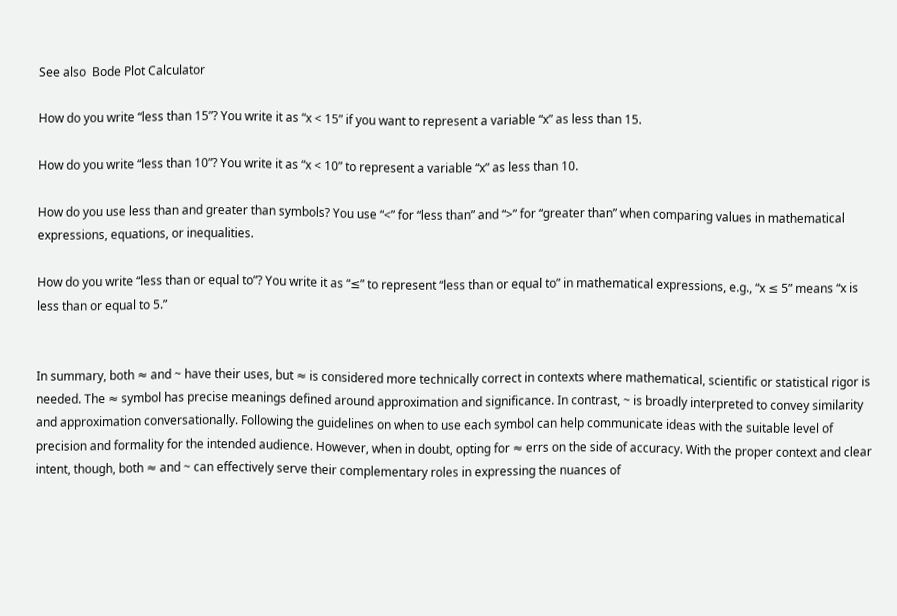See also  Bode Plot Calculator

How do you write “less than 15”? You write it as “x < 15” if you want to represent a variable “x” as less than 15.

How do you write “less than 10”? You write it as “x < 10” to represent a variable “x” as less than 10.

How do you use less than and greater than symbols? You use “<” for “less than” and “>” for “greater than” when comparing values in mathematical expressions, equations, or inequalities.

How do you write “less than or equal to”? You write it as “≤” to represent “less than or equal to” in mathematical expressions, e.g., “x ≤ 5” means “x is less than or equal to 5.”


In summary, both ≈ and ~ have their uses, but ≈ is considered more technically correct in contexts where mathematical, scientific or statistical rigor is needed. The ≈ symbol has precise meanings defined around approximation and significance. In contrast, ~ is broadly interpreted to convey similarity and approximation conversationally. Following the guidelines on when to use each symbol can help communicate ideas with the suitable level of precision and formality for the intended audience. However, when in doubt, opting for ≈ errs on the side of accuracy. With the proper context and clear intent, though, both ≈ and ~ can effectively serve their complementary roles in expressing the nuances of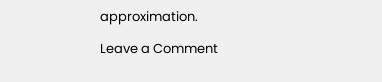approximation.

Leave a Comment